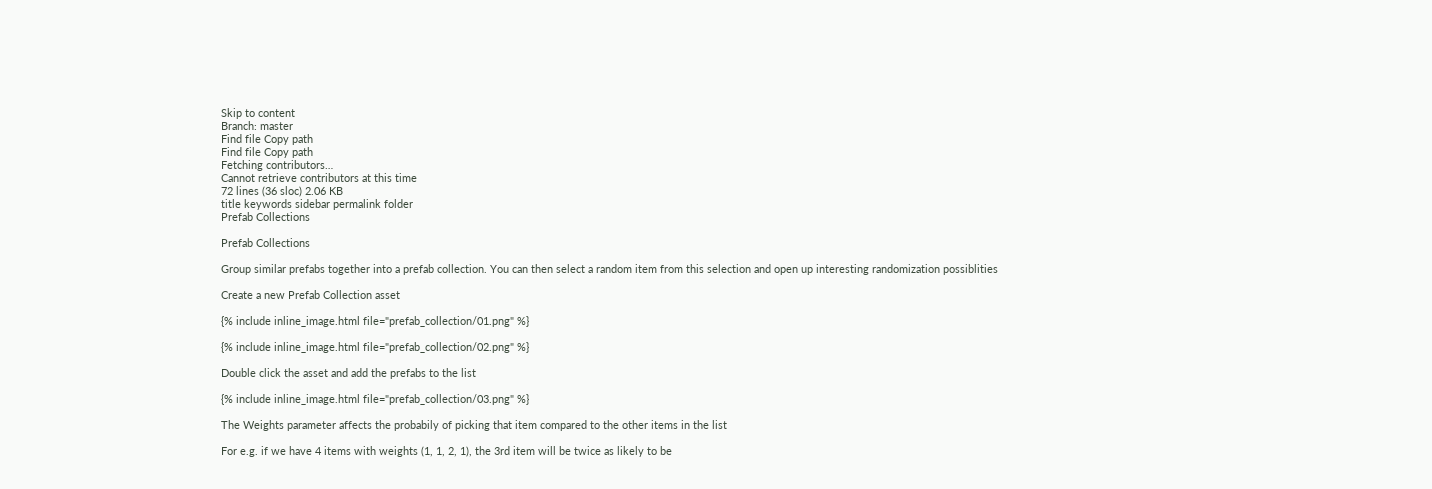Skip to content
Branch: master
Find file Copy path
Find file Copy path
Fetching contributors…
Cannot retrieve contributors at this time
72 lines (36 sloc) 2.06 KB
title keywords sidebar permalink folder
Prefab Collections

Prefab Collections

Group similar prefabs together into a prefab collection. You can then select a random item from this selection and open up interesting randomization possiblities

Create a new Prefab Collection asset

{% include inline_image.html file="prefab_collection/01.png" %}

{% include inline_image.html file="prefab_collection/02.png" %}

Double click the asset and add the prefabs to the list

{% include inline_image.html file="prefab_collection/03.png" %}

The Weights parameter affects the probabily of picking that item compared to the other items in the list

For e.g. if we have 4 items with weights (1, 1, 2, 1), the 3rd item will be twice as likely to be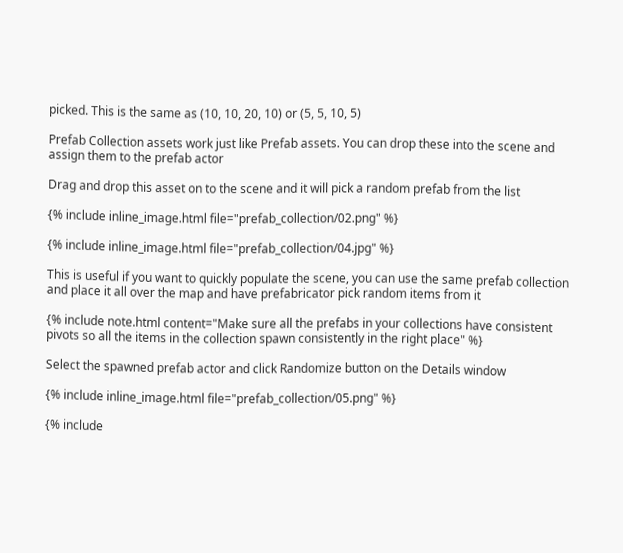picked. This is the same as (10, 10, 20, 10) or (5, 5, 10, 5)

Prefab Collection assets work just like Prefab assets. You can drop these into the scene and assign them to the prefab actor

Drag and drop this asset on to the scene and it will pick a random prefab from the list

{% include inline_image.html file="prefab_collection/02.png" %}

{% include inline_image.html file="prefab_collection/04.jpg" %}

This is useful if you want to quickly populate the scene, you can use the same prefab collection and place it all over the map and have prefabricator pick random items from it

{% include note.html content="Make sure all the prefabs in your collections have consistent pivots so all the items in the collection spawn consistently in the right place" %}

Select the spawned prefab actor and click Randomize button on the Details window

{% include inline_image.html file="prefab_collection/05.png" %}

{% include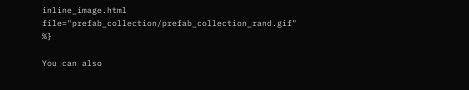inline_image.html file="prefab_collection/prefab_collection_rand.gif" %}

You can also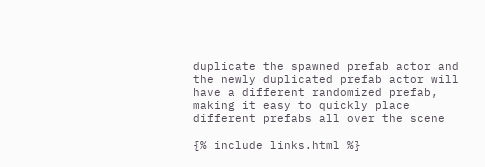duplicate the spawned prefab actor and the newly duplicated prefab actor will have a different randomized prefab, making it easy to quickly place different prefabs all over the scene

{% include links.html %}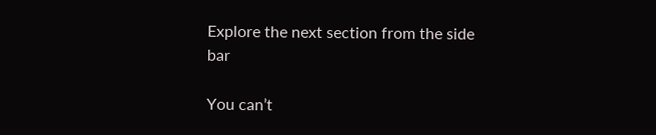Explore the next section from the side bar

You can’t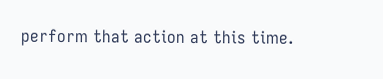perform that action at this time.